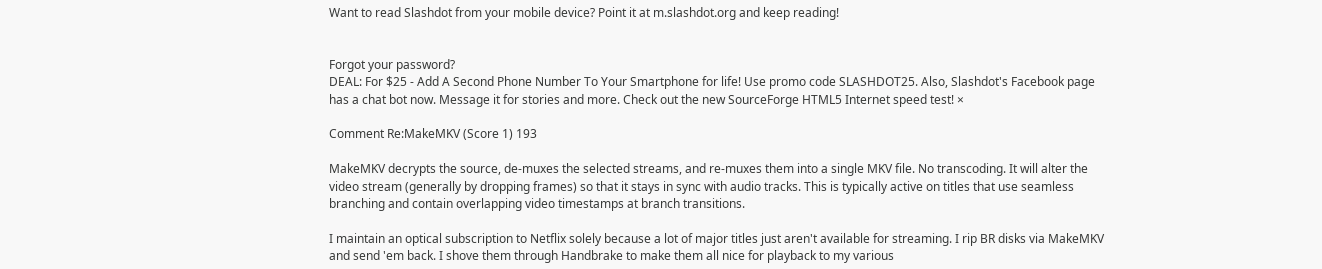Want to read Slashdot from your mobile device? Point it at m.slashdot.org and keep reading!


Forgot your password?
DEAL: For $25 - Add A Second Phone Number To Your Smartphone for life! Use promo code SLASHDOT25. Also, Slashdot's Facebook page has a chat bot now. Message it for stories and more. Check out the new SourceForge HTML5 Internet speed test! ×

Comment Re:MakeMKV (Score 1) 193

MakeMKV decrypts the source, de-muxes the selected streams, and re-muxes them into a single MKV file. No transcoding. It will alter the video stream (generally by dropping frames) so that it stays in sync with audio tracks. This is typically active on titles that use seamless branching and contain overlapping video timestamps at branch transitions.

I maintain an optical subscription to Netflix solely because a lot of major titles just aren't available for streaming. I rip BR disks via MakeMKV and send 'em back. I shove them through Handbrake to make them all nice for playback to my various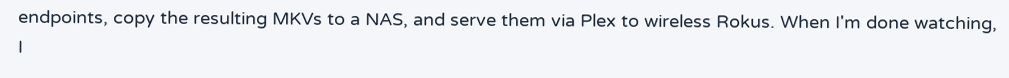endpoints, copy the resulting MKVs to a NAS, and serve them via Plex to wireless Rokus. When I'm done watching, I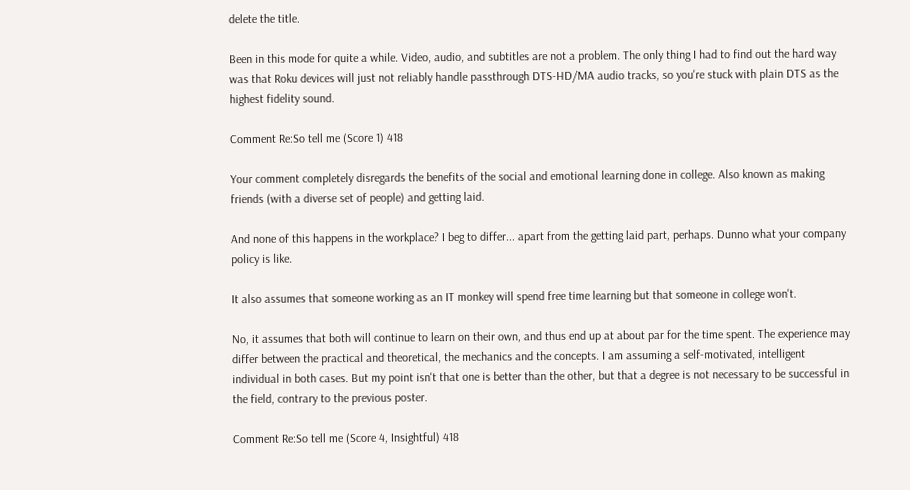delete the title.

Been in this mode for quite a while. Video, audio, and subtitles are not a problem. The only thing I had to find out the hard way was that Roku devices will just not reliably handle passthrough DTS-HD/MA audio tracks, so you're stuck with plain DTS as the highest fidelity sound.

Comment Re:So tell me (Score 1) 418

Your comment completely disregards the benefits of the social and emotional learning done in college. Also known as making friends (with a diverse set of people) and getting laid.

And none of this happens in the workplace? I beg to differ... apart from the getting laid part, perhaps. Dunno what your company policy is like.

It also assumes that someone working as an IT monkey will spend free time learning but that someone in college won't.

No, it assumes that both will continue to learn on their own, and thus end up at about par for the time spent. The experience may differ between the practical and theoretical, the mechanics and the concepts. I am assuming a self-motivated, intelligent individual in both cases. But my point isn't that one is better than the other, but that a degree is not necessary to be successful in the field, contrary to the previous poster.

Comment Re:So tell me (Score 4, Insightful) 418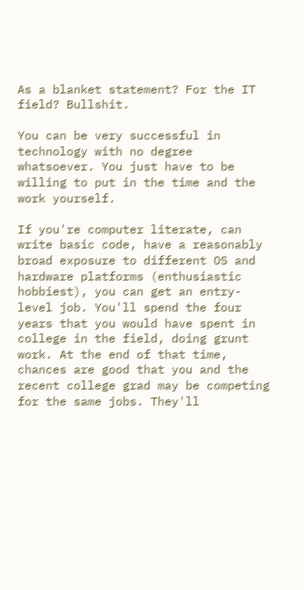As a blanket statement? For the IT field? Bullshit.

You can be very successful in technology with no degree whatsoever. You just have to be willing to put in the time and the work yourself.

If you're computer literate, can write basic code, have a reasonably broad exposure to different OS and hardware platforms (enthusiastic hobbiest), you can get an entry-level job. You'll spend the four years that you would have spent in college in the field, doing grunt work. At the end of that time, chances are good that you and the recent college grad may be competing for the same jobs. They'll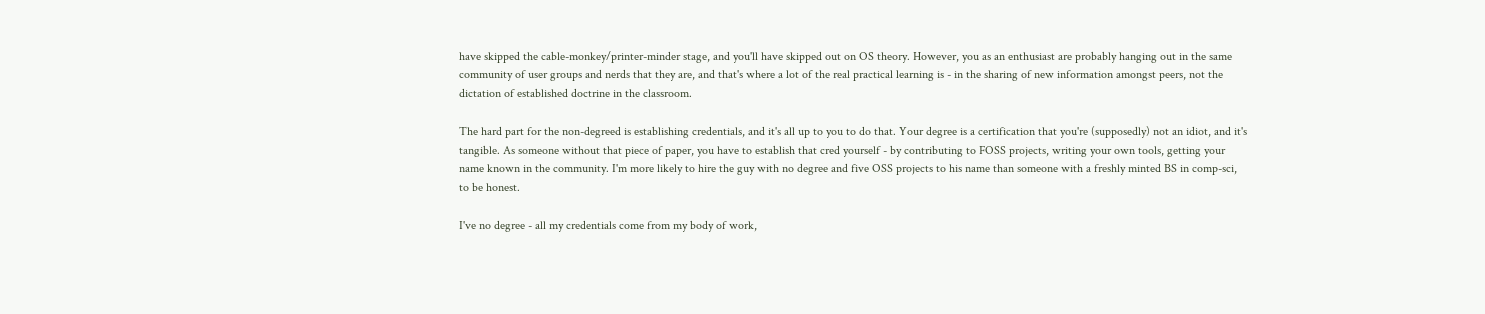have skipped the cable-monkey/printer-minder stage, and you'll have skipped out on OS theory. However, you as an enthusiast are probably hanging out in the same community of user groups and nerds that they are, and that's where a lot of the real practical learning is - in the sharing of new information amongst peers, not the dictation of established doctrine in the classroom.

The hard part for the non-degreed is establishing credentials, and it's all up to you to do that. Your degree is a certification that you're (supposedly) not an idiot, and it's tangible. As someone without that piece of paper, you have to establish that cred yourself - by contributing to FOSS projects, writing your own tools, getting your name known in the community. I'm more likely to hire the guy with no degree and five OSS projects to his name than someone with a freshly minted BS in comp-sci, to be honest.

I've no degree - all my credentials come from my body of work,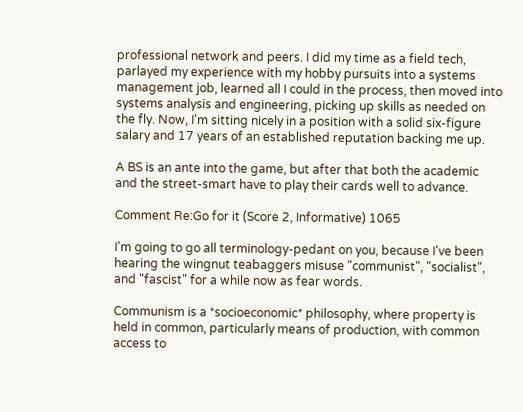professional network and peers. I did my time as a field tech, parlayed my experience with my hobby pursuits into a systems management job, learned all I could in the process, then moved into systems analysis and engineering, picking up skills as needed on the fly. Now, I'm sitting nicely in a position with a solid six-figure salary and 17 years of an established reputation backing me up.

A BS is an ante into the game, but after that both the academic and the street-smart have to play their cards well to advance.

Comment Re:Go for it (Score 2, Informative) 1065

I'm going to go all terminology-pedant on you, because I've been hearing the wingnut teabaggers misuse "communist", "socialist", and "fascist" for a while now as fear words.

Communism is a *socioeconomic* philosophy, where property is held in common, particularly means of production, with common access to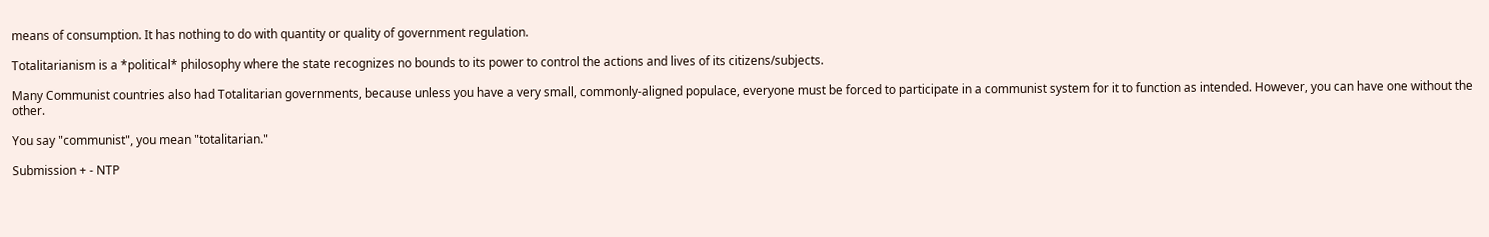means of consumption. It has nothing to do with quantity or quality of government regulation.

Totalitarianism is a *political* philosophy where the state recognizes no bounds to its power to control the actions and lives of its citizens/subjects.

Many Communist countries also had Totalitarian governments, because unless you have a very small, commonly-aligned populace, everyone must be forced to participate in a communist system for it to function as intended. However, you can have one without the other.

You say "communist", you mean "totalitarian."

Submission + - NTP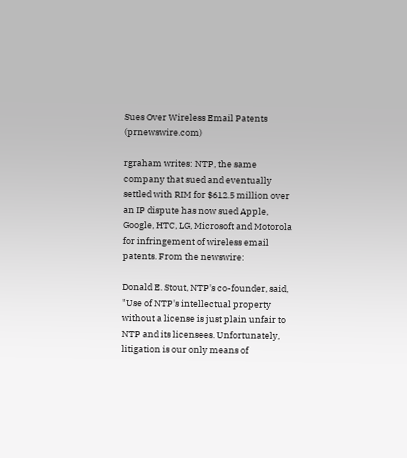Sues Over Wireless Email Patents (prnewswire.com)

rgraham writes: NTP, the same company that sued and eventually settled with RIM for $612.5 million over an IP dispute has now sued Apple, Google, HTC, LG, Microsoft and Motorola for infringement of wireless email patents. From the newswire:

Donald E. Stout, NTP's co-founder, said, "Use of NTP's intellectual property without a license is just plain unfair to NTP and its licensees. Unfortunately, litigation is our only means of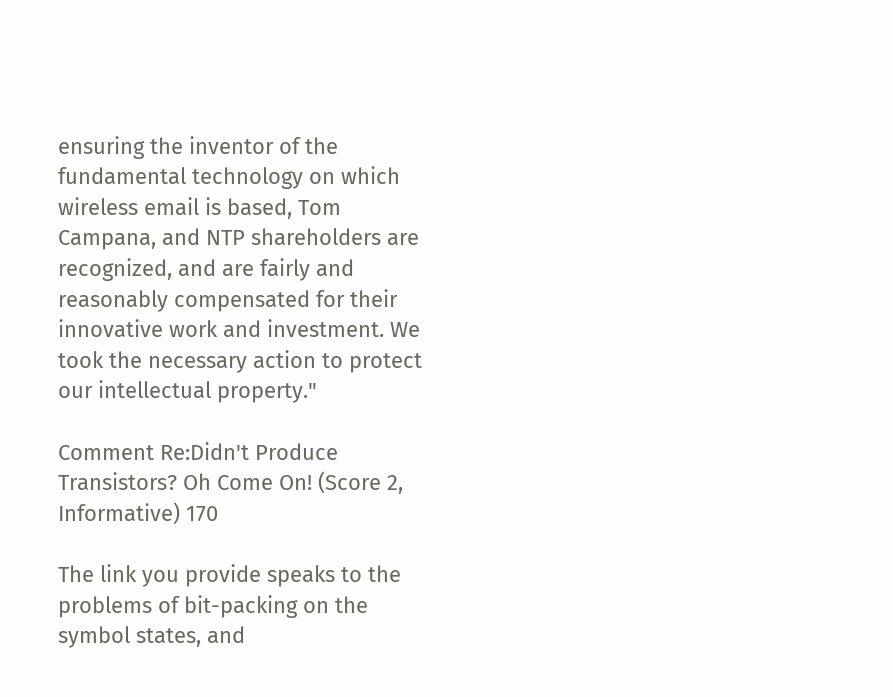ensuring the inventor of the fundamental technology on which wireless email is based, Tom Campana, and NTP shareholders are recognized, and are fairly and reasonably compensated for their innovative work and investment. We took the necessary action to protect our intellectual property."

Comment Re:Didn't Produce Transistors? Oh Come On! (Score 2, Informative) 170

The link you provide speaks to the problems of bit-packing on the symbol states, and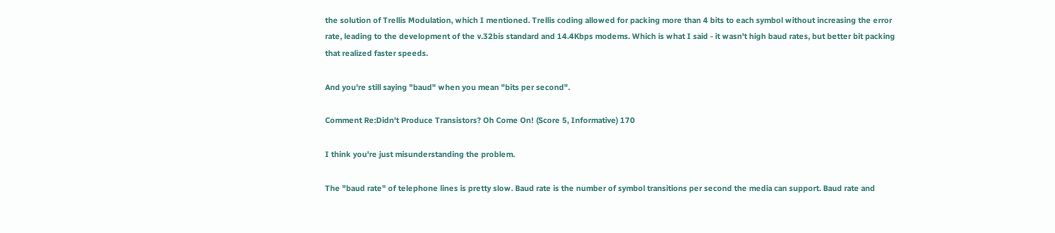the solution of Trellis Modulation, which I mentioned. Trellis coding allowed for packing more than 4 bits to each symbol without increasing the error rate, leading to the development of the v.32bis standard and 14.4Kbps modems. Which is what I said - it wasn't high baud rates, but better bit packing that realized faster speeds.

And you're still saying "baud" when you mean "bits per second".

Comment Re:Didn't Produce Transistors? Oh Come On! (Score 5, Informative) 170

I think you're just misunderstanding the problem.

The "baud rate" of telephone lines is pretty slow. Baud rate is the number of symbol transitions per second the media can support. Baud rate and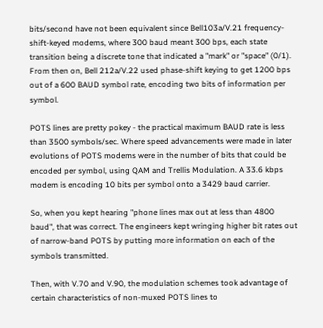bits/second have not been equivalent since Bell103a/V.21 frequency-shift-keyed modems, where 300 baud meant 300 bps, each state transition being a discrete tone that indicated a "mark" or "space" (0/1). From then on, Bell 212a/V.22 used phase-shift keying to get 1200 bps out of a 600 BAUD symbol rate, encoding two bits of information per symbol.

POTS lines are pretty pokey - the practical maximum BAUD rate is less than 3500 symbols/sec. Where speed advancements were made in later evolutions of POTS modems were in the number of bits that could be encoded per symbol, using QAM and Trellis Modulation. A 33.6 kbps modem is encoding 10 bits per symbol onto a 3429 baud carrier.

So, when you kept hearing "phone lines max out at less than 4800 baud", that was correct. The engineers kept wringing higher bit rates out of narrow-band POTS by putting more information on each of the symbols transmitted.

Then, with V.70 and V.90, the modulation schemes took advantage of certain characteristics of non-muxed POTS lines to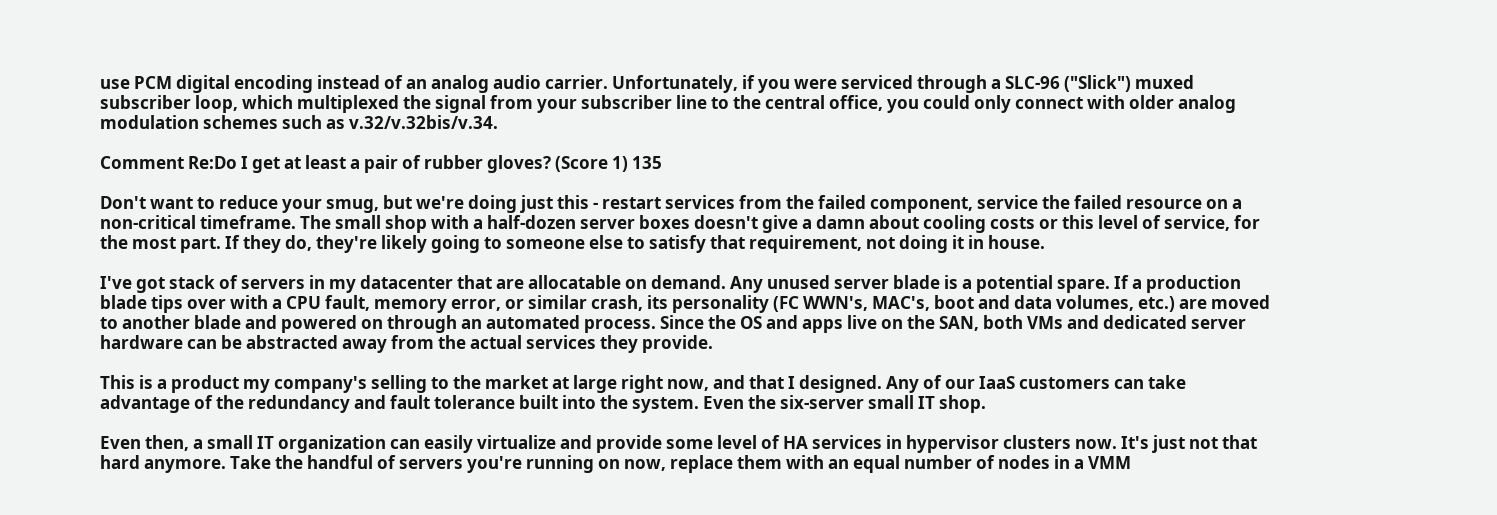use PCM digital encoding instead of an analog audio carrier. Unfortunately, if you were serviced through a SLC-96 ("Slick") muxed subscriber loop, which multiplexed the signal from your subscriber line to the central office, you could only connect with older analog modulation schemes such as v.32/v.32bis/v.34.

Comment Re:Do I get at least a pair of rubber gloves? (Score 1) 135

Don't want to reduce your smug, but we're doing just this - restart services from the failed component, service the failed resource on a non-critical timeframe. The small shop with a half-dozen server boxes doesn't give a damn about cooling costs or this level of service, for the most part. If they do, they're likely going to someone else to satisfy that requirement, not doing it in house.

I've got stack of servers in my datacenter that are allocatable on demand. Any unused server blade is a potential spare. If a production blade tips over with a CPU fault, memory error, or similar crash, its personality (FC WWN's, MAC's, boot and data volumes, etc.) are moved to another blade and powered on through an automated process. Since the OS and apps live on the SAN, both VMs and dedicated server hardware can be abstracted away from the actual services they provide.

This is a product my company's selling to the market at large right now, and that I designed. Any of our IaaS customers can take advantage of the redundancy and fault tolerance built into the system. Even the six-server small IT shop.

Even then, a small IT organization can easily virtualize and provide some level of HA services in hypervisor clusters now. It's just not that hard anymore. Take the handful of servers you're running on now, replace them with an equal number of nodes in a VMM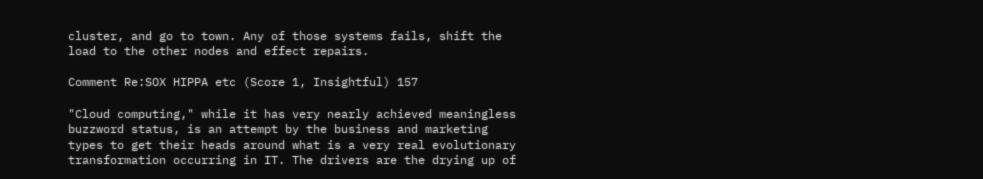cluster, and go to town. Any of those systems fails, shift the load to the other nodes and effect repairs.

Comment Re:SOX HIPPA etc (Score 1, Insightful) 157

"Cloud computing," while it has very nearly achieved meaningless buzzword status, is an attempt by the business and marketing types to get their heads around what is a very real evolutionary transformation occurring in IT. The drivers are the drying up of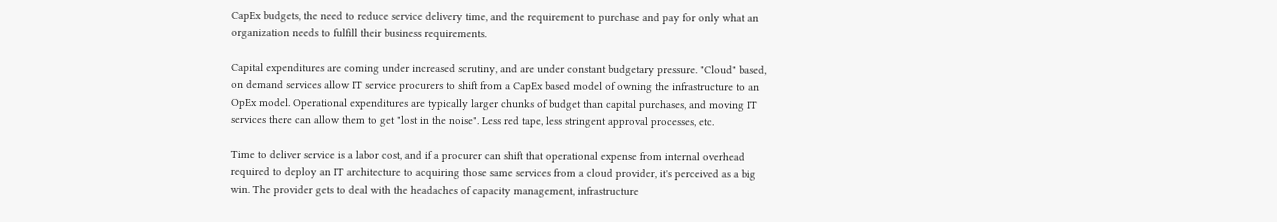CapEx budgets, the need to reduce service delivery time, and the requirement to purchase and pay for only what an organization needs to fulfill their business requirements.

Capital expenditures are coming under increased scrutiny, and are under constant budgetary pressure. "Cloud" based, on demand services allow IT service procurers to shift from a CapEx based model of owning the infrastructure to an OpEx model. Operational expenditures are typically larger chunks of budget than capital purchases, and moving IT services there can allow them to get "lost in the noise". Less red tape, less stringent approval processes, etc.

Time to deliver service is a labor cost, and if a procurer can shift that operational expense from internal overhead required to deploy an IT architecture to acquiring those same services from a cloud provider, it's perceived as a big win. The provider gets to deal with the headaches of capacity management, infrastructure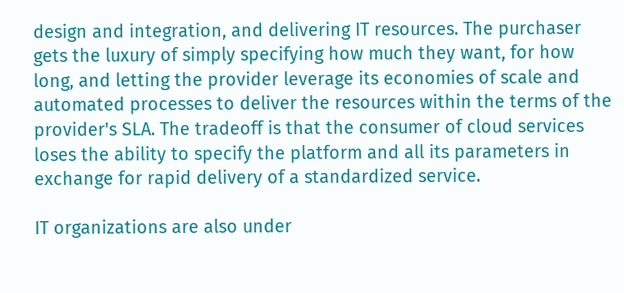design and integration, and delivering IT resources. The purchaser gets the luxury of simply specifying how much they want, for how long, and letting the provider leverage its economies of scale and automated processes to deliver the resources within the terms of the provider's SLA. The tradeoff is that the consumer of cloud services loses the ability to specify the platform and all its parameters in exchange for rapid delivery of a standardized service.

IT organizations are also under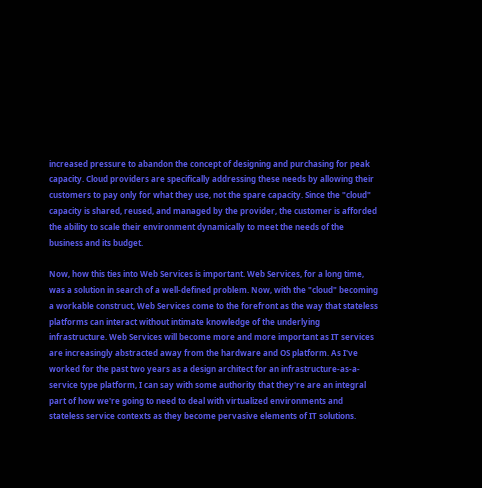increased pressure to abandon the concept of designing and purchasing for peak capacity. Cloud providers are specifically addressing these needs by allowing their customers to pay only for what they use, not the spare capacity. Since the "cloud" capacity is shared, reused, and managed by the provider, the customer is afforded the ability to scale their environment dynamically to meet the needs of the business and its budget.

Now, how this ties into Web Services is important. Web Services, for a long time, was a solution in search of a well-defined problem. Now, with the "cloud" becoming a workable construct, Web Services come to the forefront as the way that stateless platforms can interact without intimate knowledge of the underlying infrastructure. Web Services will become more and more important as IT services are increasingly abstracted away from the hardware and OS platform. As I've worked for the past two years as a design architect for an infrastructure-as-a-service type platform, I can say with some authority that they're are an integral part of how we're going to need to deal with virtualized environments and stateless service contexts as they become pervasive elements of IT solutions.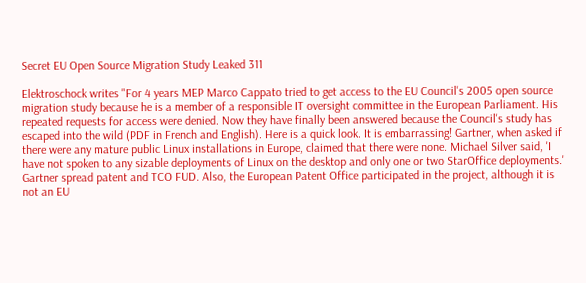Secret EU Open Source Migration Study Leaked 311

Elektroschock writes "For 4 years MEP Marco Cappato tried to get access to the EU Council's 2005 open source migration study because he is a member of a responsible IT oversight committee in the European Parliament. His repeated requests for access were denied. Now they have finally been answered because the Council's study has escaped into the wild (PDF in French and English). Here is a quick look. It is embarrassing! Gartner, when asked if there were any mature public Linux installations in Europe, claimed that there were none. Michael Silver said, 'I have not spoken to any sizable deployments of Linux on the desktop and only one or two StarOffice deployments.' Gartner spread patent and TCO FUD. Also, the European Patent Office participated in the project, although it is not an EU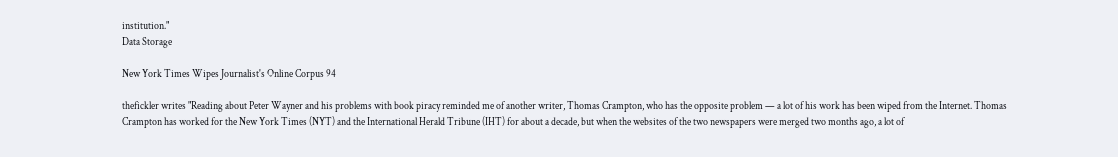institution."
Data Storage

New York Times Wipes Journalist's Online Corpus 94

thefickler writes "Reading about Peter Wayner and his problems with book piracy reminded me of another writer, Thomas Crampton, who has the opposite problem — a lot of his work has been wiped from the Internet. Thomas Crampton has worked for the New York Times (NYT) and the International Herald Tribune (IHT) for about a decade, but when the websites of the two newspapers were merged two months ago, a lot of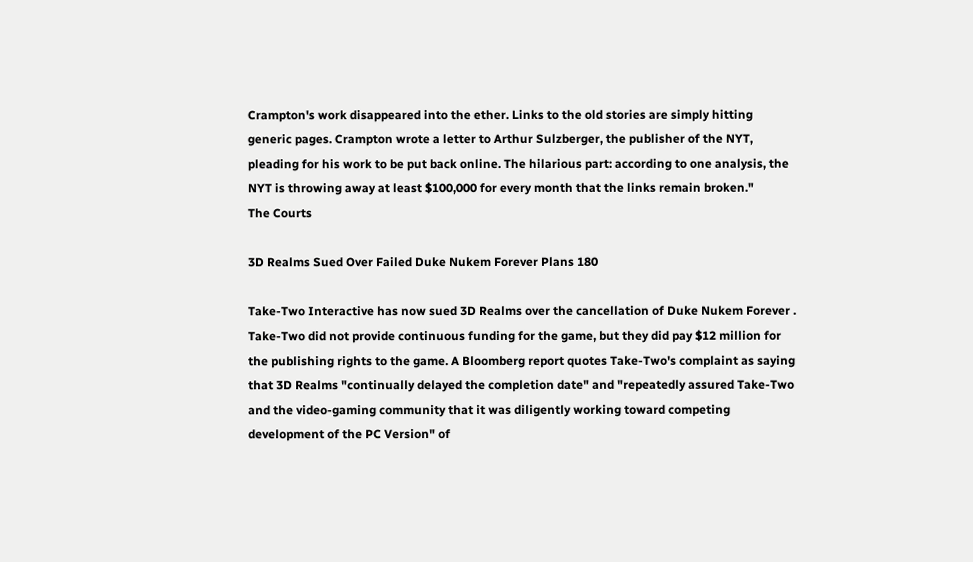Crampton's work disappeared into the ether. Links to the old stories are simply hitting generic pages. Crampton wrote a letter to Arthur Sulzberger, the publisher of the NYT, pleading for his work to be put back online. The hilarious part: according to one analysis, the NYT is throwing away at least $100,000 for every month that the links remain broken."
The Courts

3D Realms Sued Over Failed Duke Nukem Forever Plans 180

Take-Two Interactive has now sued 3D Realms over the cancellation of Duke Nukem Forever . Take-Two did not provide continuous funding for the game, but they did pay $12 million for the publishing rights to the game. A Bloomberg report quotes Take-Two's complaint as saying that 3D Realms "continually delayed the completion date" and "repeatedly assured Take-Two and the video-gaming community that it was diligently working toward competing development of the PC Version" of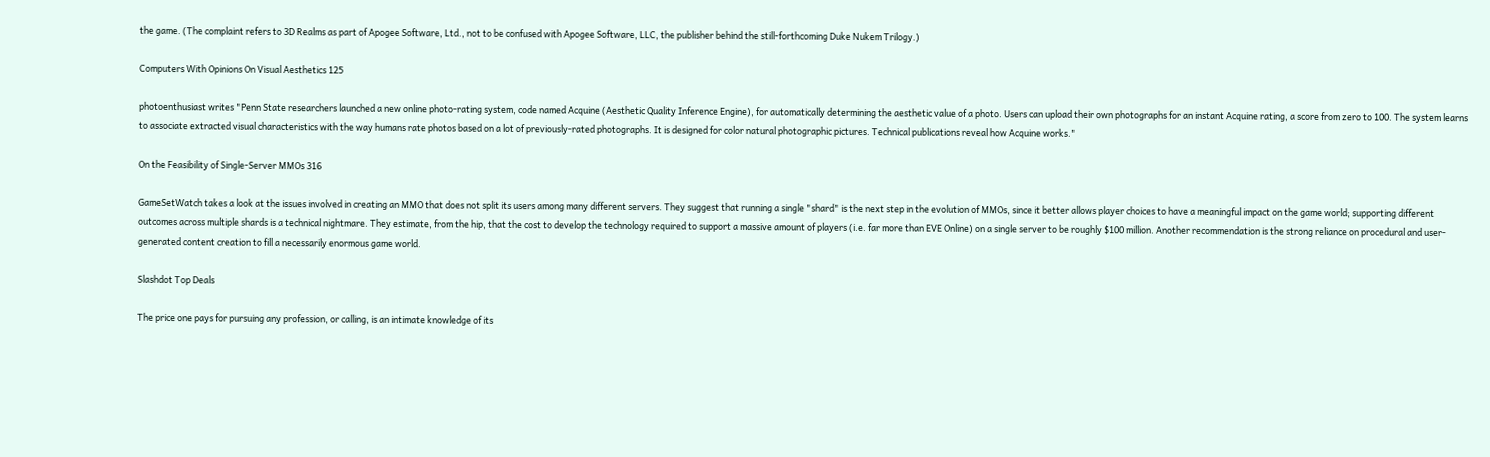the game. (The complaint refers to 3D Realms as part of Apogee Software, Ltd., not to be confused with Apogee Software, LLC, the publisher behind the still-forthcoming Duke Nukem Trilogy.)

Computers With Opinions On Visual Aesthetics 125

photoenthusiast writes "Penn State researchers launched a new online photo-rating system, code named Acquine (Aesthetic Quality Inference Engine), for automatically determining the aesthetic value of a photo. Users can upload their own photographs for an instant Acquine rating, a score from zero to 100. The system learns to associate extracted visual characteristics with the way humans rate photos based on a lot of previously-rated photographs. It is designed for color natural photographic pictures. Technical publications reveal how Acquine works."

On the Feasibility of Single-Server MMOs 316

GameSetWatch takes a look at the issues involved in creating an MMO that does not split its users among many different servers. They suggest that running a single "shard" is the next step in the evolution of MMOs, since it better allows player choices to have a meaningful impact on the game world; supporting different outcomes across multiple shards is a technical nightmare. They estimate, from the hip, that the cost to develop the technology required to support a massive amount of players (i.e. far more than EVE Online) on a single server to be roughly $100 million. Another recommendation is the strong reliance on procedural and user-generated content creation to fill a necessarily enormous game world.

Slashdot Top Deals

The price one pays for pursuing any profession, or calling, is an intimate knowledge of its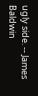ugly side. -- James Baldwin